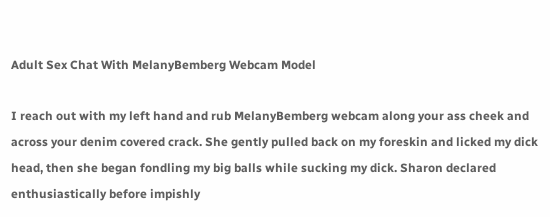Adult Sex Chat With MelanyBemberg Webcam Model

I reach out with my left hand and rub MelanyBemberg webcam along your ass cheek and across your denim covered crack. She gently pulled back on my foreskin and licked my dick head, then she began fondling my big balls while sucking my dick. Sharon declared enthusiastically before impishly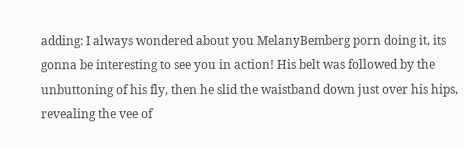adding: I always wondered about you MelanyBemberg porn doing it, its gonna be interesting to see you in action! His belt was followed by the unbuttoning of his fly, then he slid the waistband down just over his hips, revealing the vee of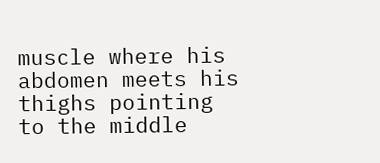muscle where his abdomen meets his thighs pointing to the middle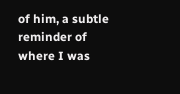of him, a subtle reminder of where I was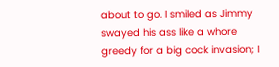about to go. I smiled as Jimmy swayed his ass like a whore greedy for a big cock invasion; I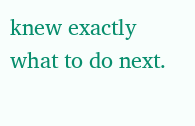knew exactly what to do next.